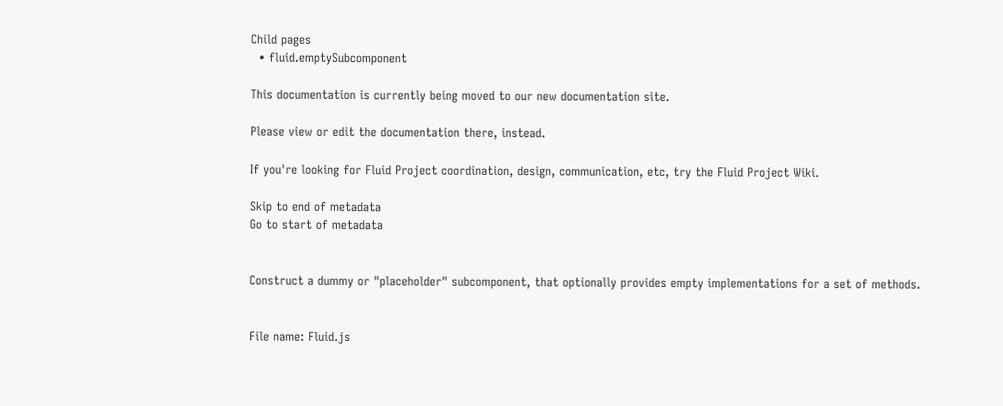Child pages
  • fluid.emptySubcomponent

This documentation is currently being moved to our new documentation site.

Please view or edit the documentation there, instead.

If you're looking for Fluid Project coordination, design, communication, etc, try the Fluid Project Wiki.

Skip to end of metadata
Go to start of metadata


Construct a dummy or "placeholder" subcomponent, that optionally provides empty implementations for a set of methods.


File name: Fluid.js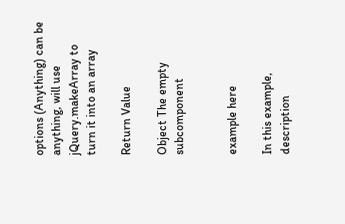options (Anything) can be anything, will use jQuery.makeArray to turn it into an array

Return Value

Object The empty subcomponent


example here

In this example, description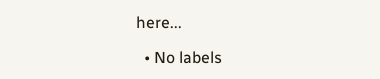here...

  • No labels